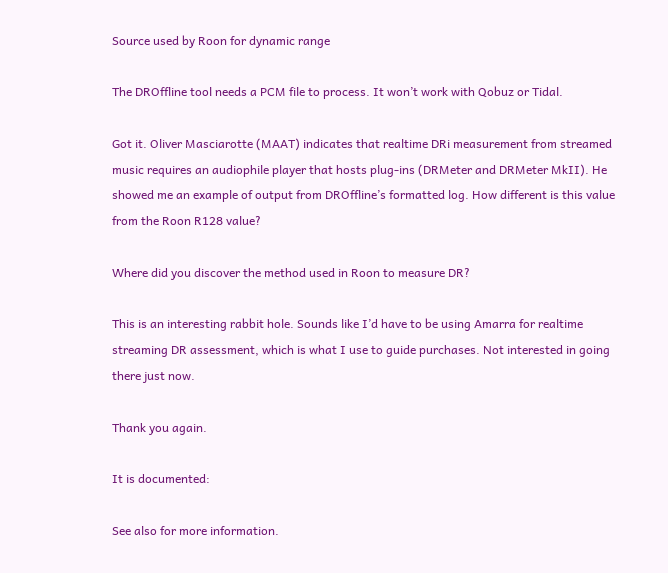Source used by Roon for dynamic range

The DROffline tool needs a PCM file to process. It won’t work with Qobuz or Tidal.

Got it. Oliver Masciarotte (MAAT) indicates that realtime DRi measurement from streamed music requires an audiophile player that hosts plug-ins (DRMeter and DRMeter MkII). He showed me an example of output from DROffline’s formatted log. How different is this value from the Roon R128 value?

Where did you discover the method used in Roon to measure DR?

This is an interesting rabbit hole. Sounds like I’d have to be using Amarra for realtime streaming DR assessment, which is what I use to guide purchases. Not interested in going there just now.

Thank you again.

It is documented:

See also for more information.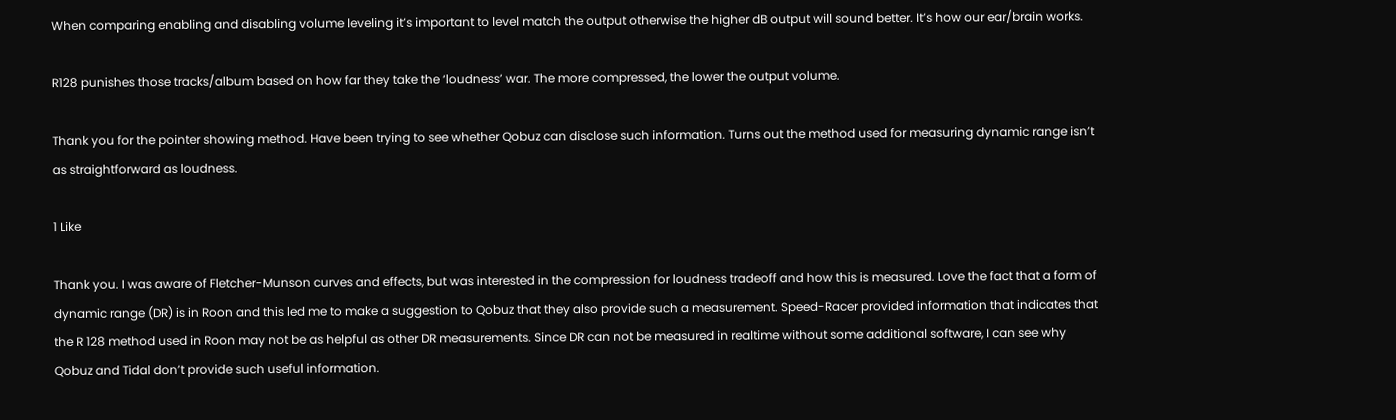When comparing enabling and disabling volume leveling it’s important to level match the output otherwise the higher dB output will sound better. It’s how our ear/brain works.

R128 punishes those tracks/album based on how far they take the ‘loudness’ war. The more compressed, the lower the output volume.

Thank you for the pointer showing method. Have been trying to see whether Qobuz can disclose such information. Turns out the method used for measuring dynamic range isn’t as straightforward as loudness.

1 Like

Thank you. I was aware of Fletcher-Munson curves and effects, but was interested in the compression for loudness tradeoff and how this is measured. Love the fact that a form of dynamic range (DR) is in Roon and this led me to make a suggestion to Qobuz that they also provide such a measurement. Speed-Racer provided information that indicates that the R 128 method used in Roon may not be as helpful as other DR measurements. Since DR can not be measured in realtime without some additional software, I can see why Qobuz and Tidal don’t provide such useful information.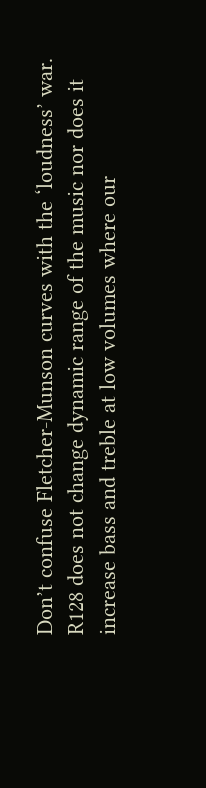Don’t confuse Fletcher-Munson curves with the ‘loudness’ war. R128 does not change dynamic range of the music nor does it increase bass and treble at low volumes where our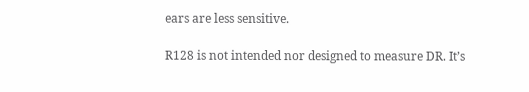ears are less sensitive.

R128 is not intended nor designed to measure DR. It’s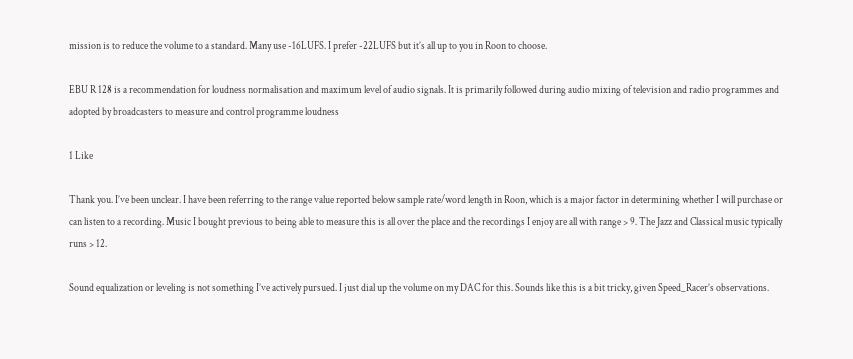mission is to reduce the volume to a standard. Many use -16LUFS. I prefer -22LUFS but it’s all up to you in Roon to choose.

EBU R 128 is a recommendation for loudness normalisation and maximum level of audio signals. It is primarily followed during audio mixing of television and radio programmes and adopted by broadcasters to measure and control programme loudness

1 Like

Thank you. I’ve been unclear. I have been referring to the range value reported below sample rate/word length in Roon, which is a major factor in determining whether I will purchase or can listen to a recording. Music I bought previous to being able to measure this is all over the place and the recordings I enjoy are all with range > 9. The Jazz and Classical music typically runs > 12.

Sound equalization or leveling is not something I’ve actively pursued. I just dial up the volume on my DAC for this. Sounds like this is a bit tricky, given Speed_Racer’s observations.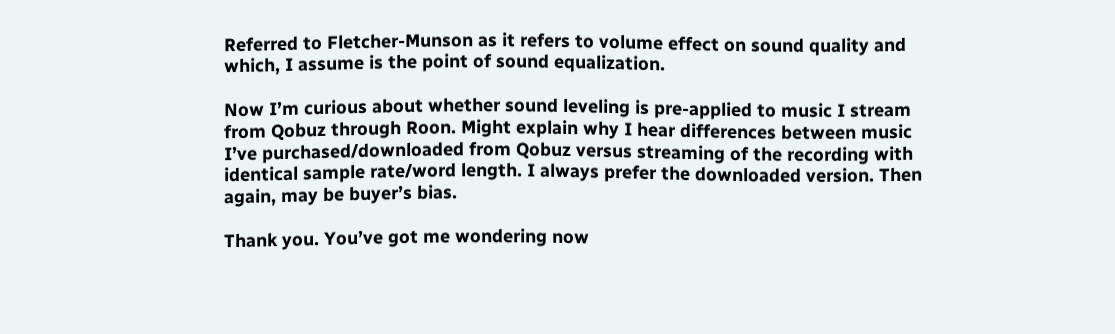Referred to Fletcher-Munson as it refers to volume effect on sound quality and which, I assume is the point of sound equalization.

Now I’m curious about whether sound leveling is pre-applied to music I stream from Qobuz through Roon. Might explain why I hear differences between music I’ve purchased/downloaded from Qobuz versus streaming of the recording with identical sample rate/word length. I always prefer the downloaded version. Then again, may be buyer’s bias.

Thank you. You’ve got me wondering now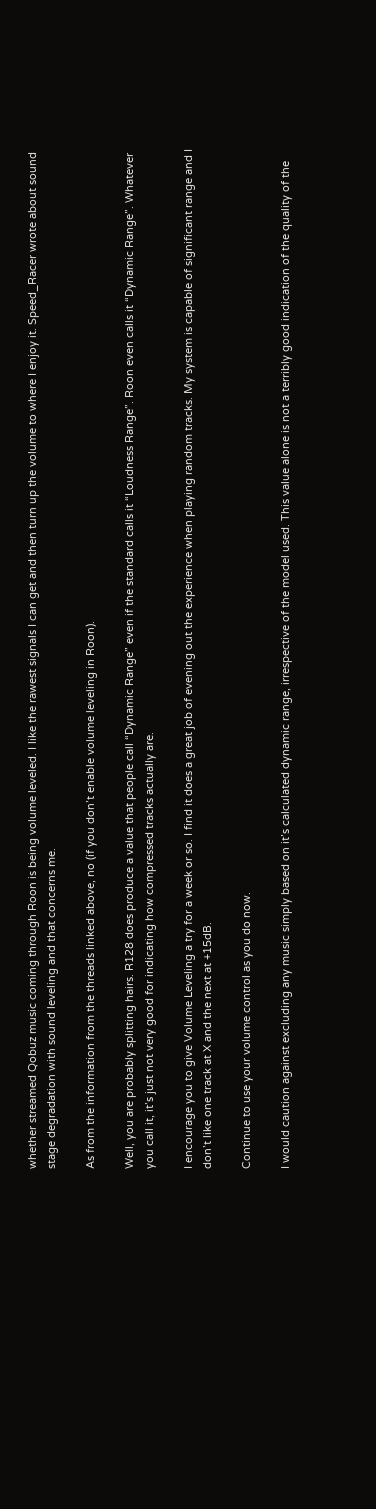whether streamed Qobuz music coming through Roon is being volume leveled. I like the rawest signals I can get and then turn up the volume to where I enjoy it. Speed_Racer wrote about sound stage degradation with sound leveling and that concerns me.

As from the information from the threads linked above, no (if you don’t enable volume leveling in Roon).

Well, you are probably splitting hairs. R128 does produce a value that people call “Dynamic Range” even if the standard calls it “Loudness Range”. Roon even calls it “Dynamic Range”. Whatever you call it, it’s just not very good for indicating how compressed tracks actually are.

I encourage you to give Volume Leveling a try for a week or so. I find it does a great job of evening out the experience when playing random tracks. My system is capable of significant range and I don’t like one track at X and the next at +15dB.

Continue to use your volume control as you do now.

I would caution against excluding any music simply based on it’s calculated dynamic range, irrespective of the model used. This value alone is not a terribly good indication of the quality of the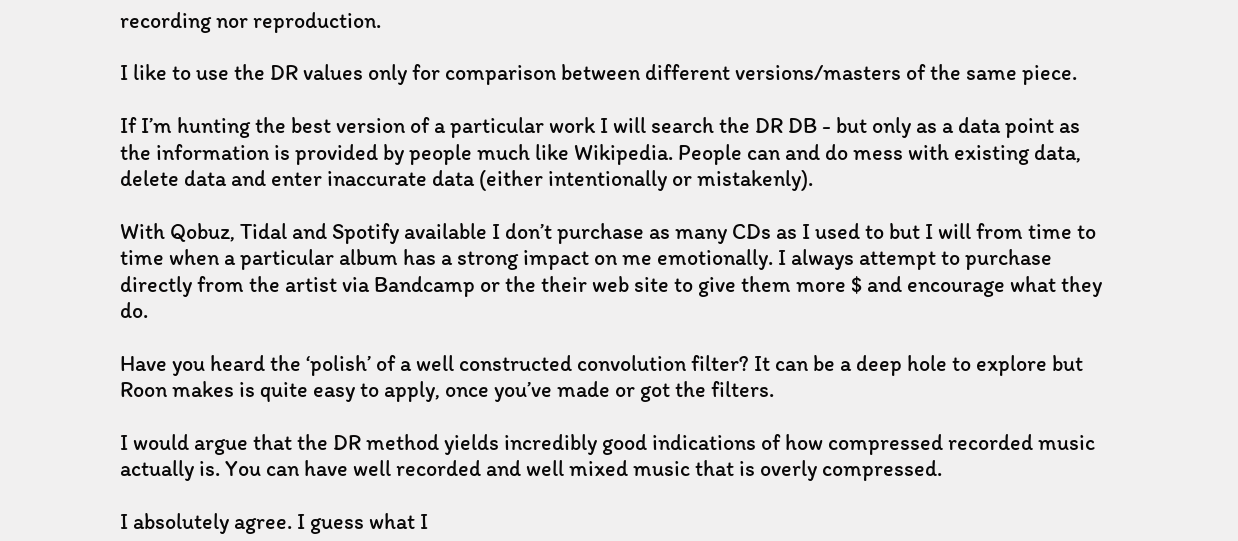recording nor reproduction.

I like to use the DR values only for comparison between different versions/masters of the same piece.

If I’m hunting the best version of a particular work I will search the DR DB - but only as a data point as the information is provided by people much like Wikipedia. People can and do mess with existing data, delete data and enter inaccurate data (either intentionally or mistakenly).

With Qobuz, Tidal and Spotify available I don’t purchase as many CDs as I used to but I will from time to time when a particular album has a strong impact on me emotionally. I always attempt to purchase directly from the artist via Bandcamp or the their web site to give them more $ and encourage what they do.

Have you heard the ‘polish’ of a well constructed convolution filter? It can be a deep hole to explore but Roon makes is quite easy to apply, once you’ve made or got the filters.

I would argue that the DR method yields incredibly good indications of how compressed recorded music actually is. You can have well recorded and well mixed music that is overly compressed.

I absolutely agree. I guess what I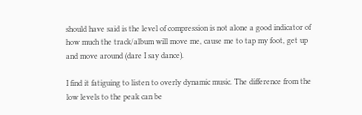should have said is the level of compression is not alone a good indicator of how much the track/album will move me, cause me to tap my foot, get up and move around (dare I say dance).

I find it fatiguing to listen to overly dynamic music. The difference from the low levels to the peak can be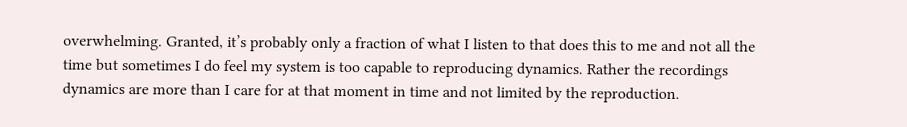overwhelming. Granted, it’s probably only a fraction of what I listen to that does this to me and not all the time but sometimes I do feel my system is too capable to reproducing dynamics. Rather the recordings dynamics are more than I care for at that moment in time and not limited by the reproduction.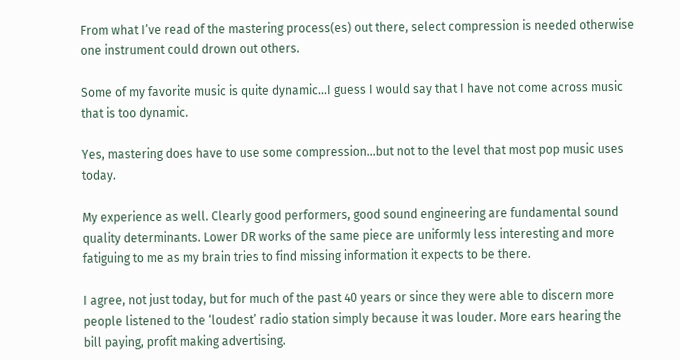From what I’ve read of the mastering process(es) out there, select compression is needed otherwise one instrument could drown out others.

Some of my favorite music is quite dynamic…I guess I would say that I have not come across music that is too dynamic.

Yes, mastering does have to use some compression…but not to the level that most pop music uses today.

My experience as well. Clearly good performers, good sound engineering are fundamental sound quality determinants. Lower DR works of the same piece are uniformly less interesting and more fatiguing to me as my brain tries to find missing information it expects to be there.

I agree, not just today, but for much of the past 40 years or since they were able to discern more people listened to the ‘loudest’ radio station simply because it was louder. More ears hearing the bill paying, profit making advertising.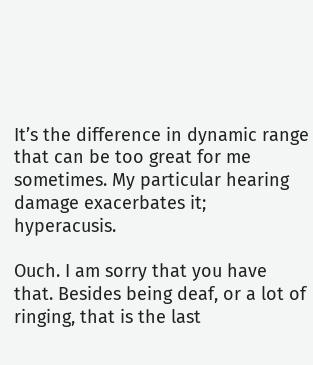It’s the difference in dynamic range that can be too great for me sometimes. My particular hearing damage exacerbates it; hyperacusis.

Ouch. I am sorry that you have that. Besides being deaf, or a lot of ringing, that is the last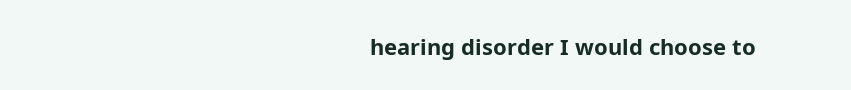hearing disorder I would choose to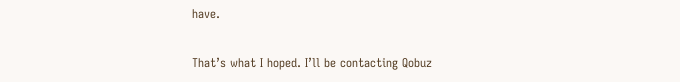have.

That’s what I hoped. I’ll be contacting Qobuz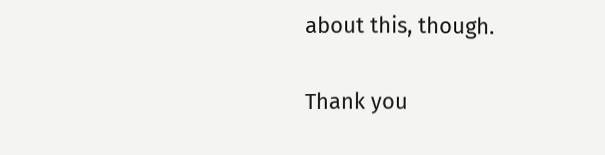about this, though.

Thank you